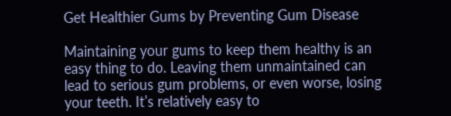Get Healthier Gums by Preventing Gum Disease

Maintaining your gums to keep them healthy is an easy thing to do. Leaving them unmaintained can lead to serious gum problems, or even worse, losing your teeth. It’s relatively easy to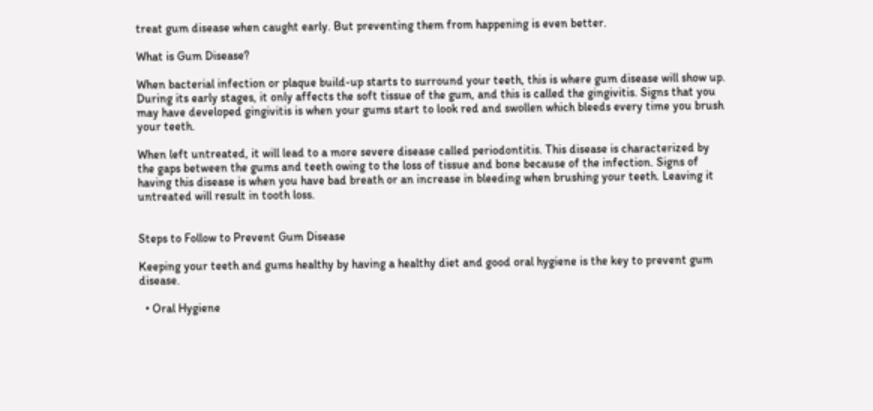treat gum disease when caught early. But preventing them from happening is even better.

What is Gum Disease?

When bacterial infection or plaque build-up starts to surround your teeth, this is where gum disease will show up. During its early stages, it only affects the soft tissue of the gum, and this is called the gingivitis. Signs that you may have developed gingivitis is when your gums start to look red and swollen which bleeds every time you brush your teeth.

When left untreated, it will lead to a more severe disease called periodontitis. This disease is characterized by the gaps between the gums and teeth owing to the loss of tissue and bone because of the infection. Signs of having this disease is when you have bad breath or an increase in bleeding when brushing your teeth. Leaving it untreated will result in tooth loss.


Steps to Follow to Prevent Gum Disease

Keeping your teeth and gums healthy by having a healthy diet and good oral hygiene is the key to prevent gum disease.

  • Oral Hygiene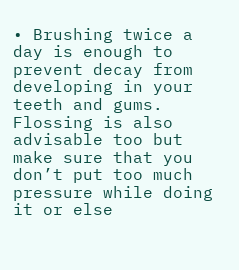• Brushing twice a day is enough to prevent decay from developing in your teeth and gums. Flossing is also advisable too but make sure that you don’t put too much pressure while doing it or else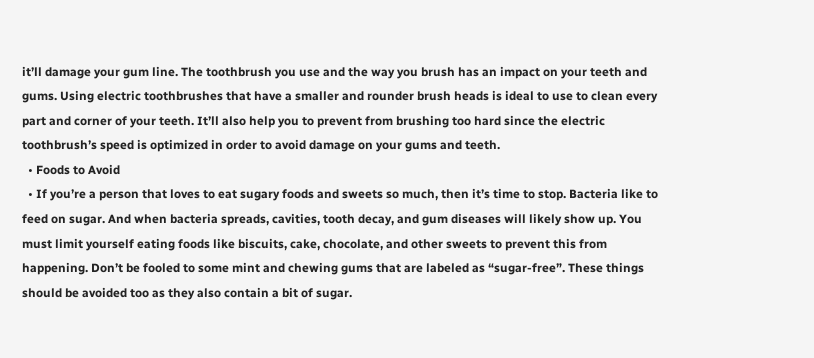it’ll damage your gum line. The toothbrush you use and the way you brush has an impact on your teeth and gums. Using electric toothbrushes that have a smaller and rounder brush heads is ideal to use to clean every part and corner of your teeth. It’ll also help you to prevent from brushing too hard since the electric toothbrush’s speed is optimized in order to avoid damage on your gums and teeth.
  • Foods to Avoid
  • If you’re a person that loves to eat sugary foods and sweets so much, then it’s time to stop. Bacteria like to feed on sugar. And when bacteria spreads, cavities, tooth decay, and gum diseases will likely show up. You must limit yourself eating foods like biscuits, cake, chocolate, and other sweets to prevent this from happening. Don’t be fooled to some mint and chewing gums that are labeled as “sugar-free”. These things should be avoided too as they also contain a bit of sugar.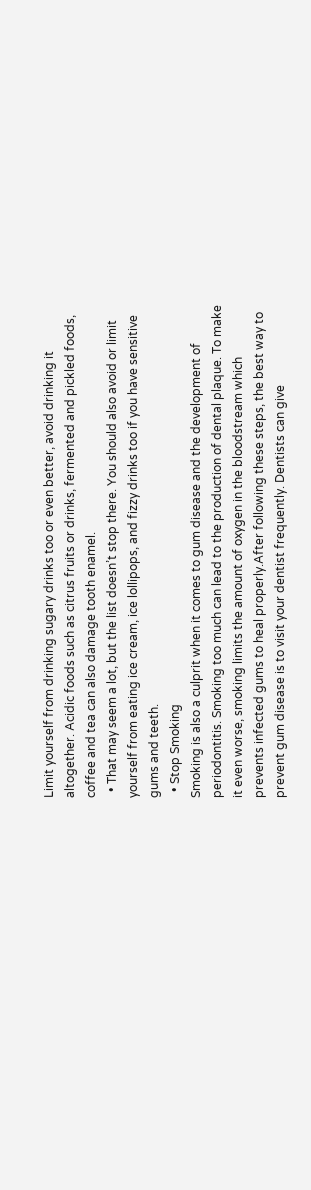Limit yourself from drinking sugary drinks too or even better, avoid drinking it altogether. Acidic foods such as citrus fruits or drinks, fermented and pickled foods, coffee and tea can also damage tooth enamel.
  • That may seem a lot, but the list doesn’t stop there. You should also avoid or limit yourself from eating ice cream, ice lollipops, and fizzy drinks too if you have sensitive gums and teeth.
  • Stop Smoking                                                                                                                                                                Smoking is also a culprit when it comes to gum disease and the development of periodontitis. Smoking too much can lead to the production of dental plaque. To make it even worse, smoking limits the amount of oxygen in the bloodstream which prevents infected gums to heal properly.After following these steps, the best way to prevent gum disease is to visit your dentist frequently. Dentists can give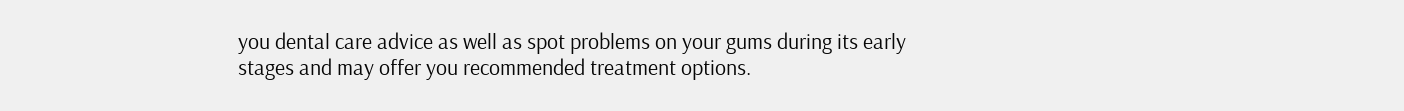you dental care advice as well as spot problems on your gums during its early stages and may offer you recommended treatment options.